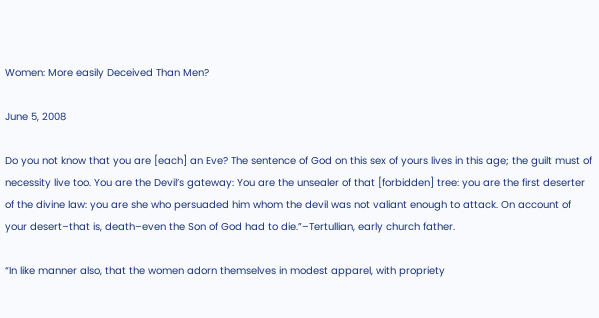Women: More easily Deceived Than Men?

June 5, 2008

Do you not know that you are [each] an Eve? The sentence of God on this sex of yours lives in this age; the guilt must of necessity live too. You are the Devil’s gateway: You are the unsealer of that [forbidden] tree: you are the first deserter of the divine law: you are she who persuaded him whom the devil was not valiant enough to attack. On account of your desert–that is, death–even the Son of God had to die.”–Tertullian, early church father.

“In like manner also, that the women adorn themselves in modest apparel, with propriety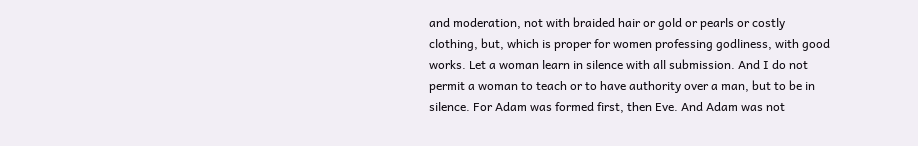and moderation, not with braided hair or gold or pearls or costly clothing, but, which is proper for women professing godliness, with good works. Let a woman learn in silence with all submission. And I do not permit a woman to teach or to have authority over a man, but to be in silence. For Adam was formed first, then Eve. And Adam was not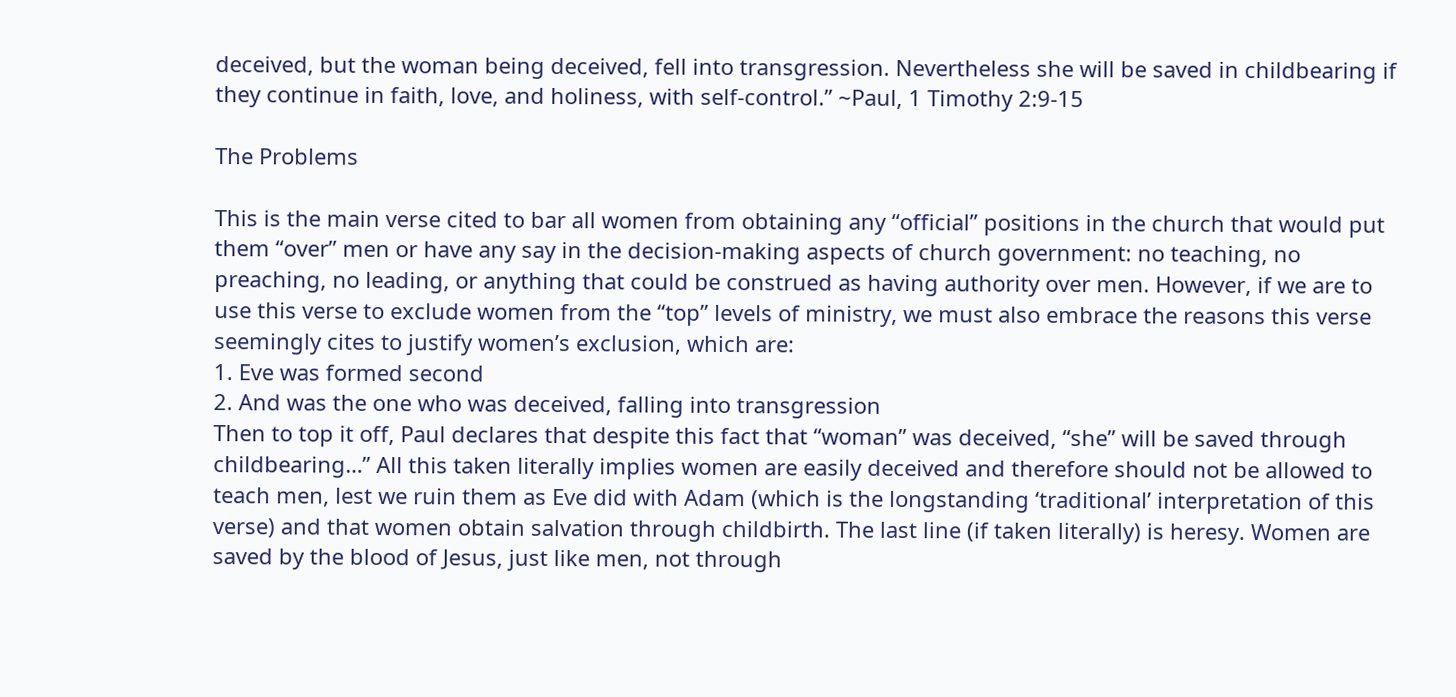deceived, but the woman being deceived, fell into transgression. Nevertheless she will be saved in childbearing if they continue in faith, love, and holiness, with self-control.” ~Paul, 1 Timothy 2:9-15

The Problems

This is the main verse cited to bar all women from obtaining any “official” positions in the church that would put them “over” men or have any say in the decision-making aspects of church government: no teaching, no preaching, no leading, or anything that could be construed as having authority over men. However, if we are to use this verse to exclude women from the “top” levels of ministry, we must also embrace the reasons this verse seemingly cites to justify women’s exclusion, which are:
1. Eve was formed second
2. And was the one who was deceived, falling into transgression
Then to top it off, Paul declares that despite this fact that “woman” was deceived, “she” will be saved through childbearing…” All this taken literally implies women are easily deceived and therefore should not be allowed to teach men, lest we ruin them as Eve did with Adam (which is the longstanding ‘traditional’ interpretation of this verse) and that women obtain salvation through childbirth. The last line (if taken literally) is heresy. Women are saved by the blood of Jesus, just like men, not through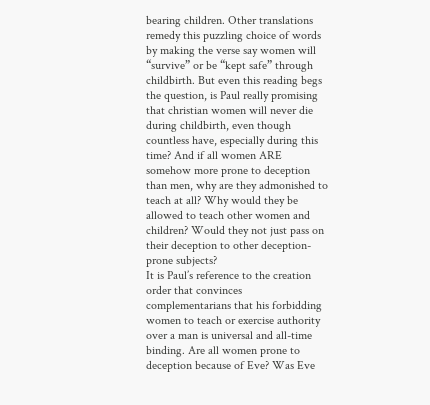bearing children. Other translations remedy this puzzling choice of words by making the verse say women will “survive” or be “kept safe” through childbirth. But even this reading begs the question, is Paul really promising that christian women will never die during childbirth, even though countless have, especially during this time? And if all women ARE somehow more prone to deception than men, why are they admonished to teach at all? Why would they be allowed to teach other women and children? Would they not just pass on their deception to other deception-prone subjects?
It is Paul’s reference to the creation order that convinces complementarians that his forbidding women to teach or exercise authority over a man is universal and all-time binding. Are all women prone to deception because of Eve? Was Eve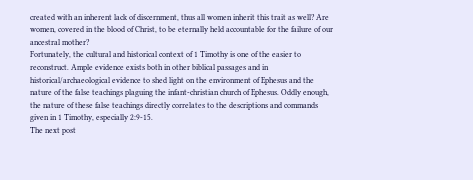created with an inherent lack of discernment, thus all women inherit this trait as well? Are women, covered in the blood of Christ, to be eternally held accountable for the failure of our ancestral mother?
Fortunately, the cultural and historical context of 1 Timothy is one of the easier to reconstruct. Ample evidence exists both in other biblical passages and in historical/archaeological evidence to shed light on the environment of Ephesus and the nature of the false teachings plaguing the infant-christian church of Ephesus. Oddly enough, the nature of these false teachings directly correlates to the descriptions and commands given in 1 Timothy, especially 2:9-15.
The next post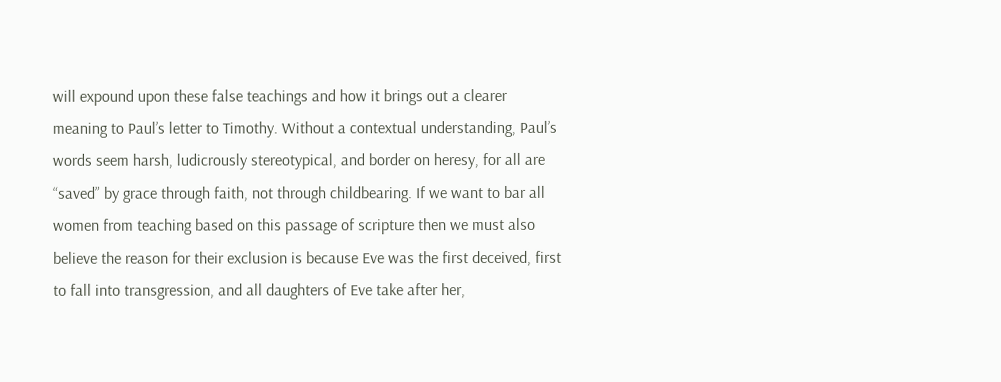will expound upon these false teachings and how it brings out a clearer meaning to Paul’s letter to Timothy. Without a contextual understanding, Paul’s words seem harsh, ludicrously stereotypical, and border on heresy, for all are “saved” by grace through faith, not through childbearing. If we want to bar all women from teaching based on this passage of scripture then we must also believe the reason for their exclusion is because Eve was the first deceived, first to fall into transgression, and all daughters of Eve take after her,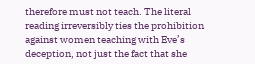therefore must not teach. The literal reading irreversibly ties the prohibition against women teaching with Eve’s deception, not just the fact that she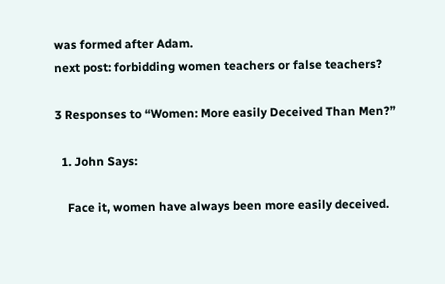was formed after Adam.
next post: forbidding women teachers or false teachers?

3 Responses to “Women: More easily Deceived Than Men?”

  1. John Says:

    Face it, women have always been more easily deceived.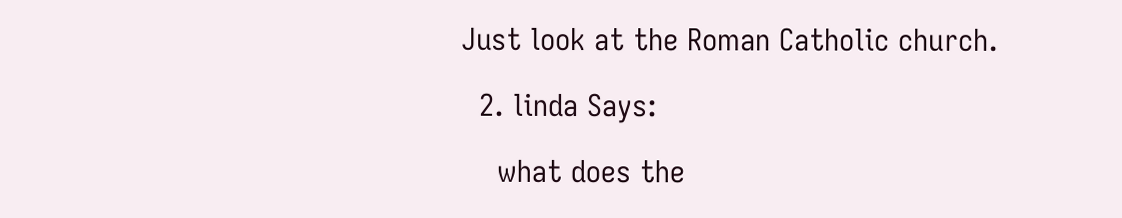Just look at the Roman Catholic church.

  2. linda Says:

    what does the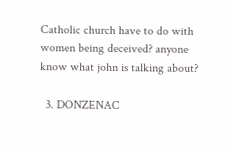Catholic church have to do with women being deceived? anyone know what john is talking about?

  3. DONZENAC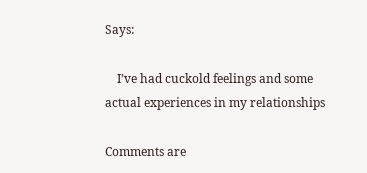Says:

    I’ve had cuckold feelings and some actual experiences in my relationships

Comments are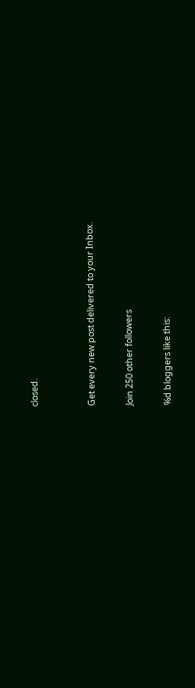closed.


Get every new post delivered to your Inbox.

Join 250 other followers

%d bloggers like this: